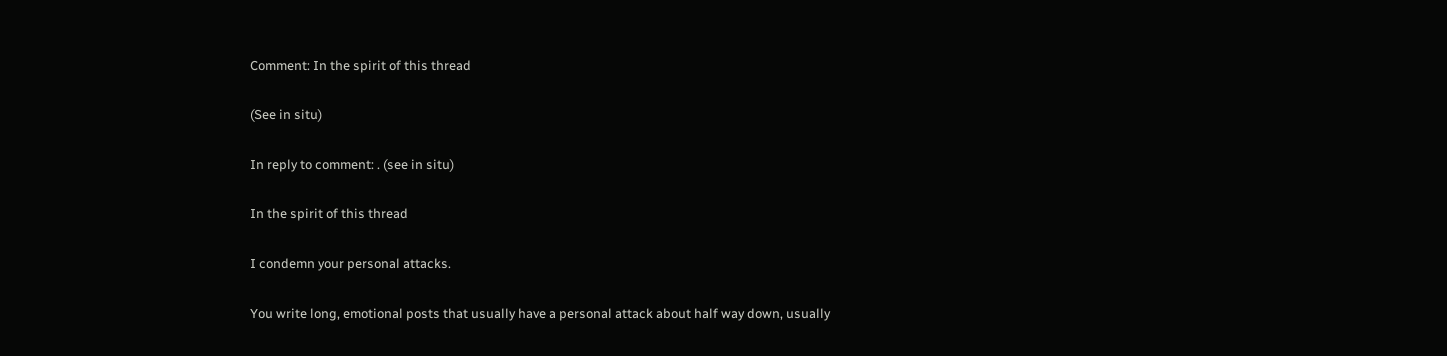Comment: In the spirit of this thread

(See in situ)

In reply to comment: . (see in situ)

In the spirit of this thread

I condemn your personal attacks.

You write long, emotional posts that usually have a personal attack about half way down, usually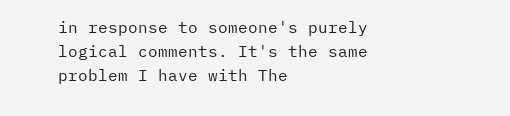in response to someone's purely logical comments. It's the same problem I have with The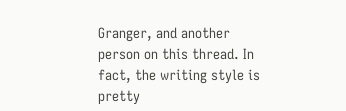Granger, and another person on this thread. In fact, the writing style is pretty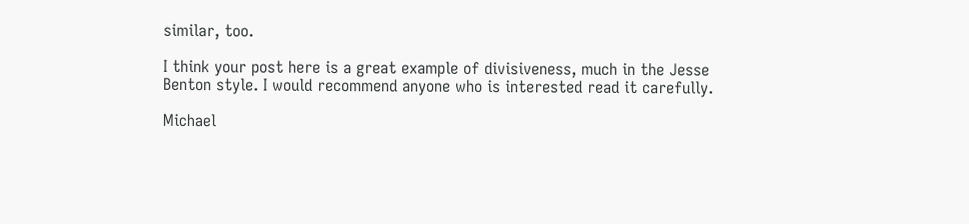similar, too.

I think your post here is a great example of divisiveness, much in the Jesse Benton style. I would recommend anyone who is interested read it carefully.

Michael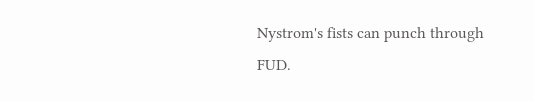Nystrom's fists can punch through FUD.